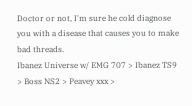Doctor or not, I'm sure he cold diagnose you with a disease that causes you to make bad threads.
Ibanez Universe w/ EMG 707 > Ibanez TS9 > Boss NS2 > Peavey xxx >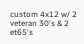custom 4x12 w/ 2 veteran 30's & 2 et65's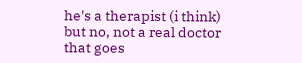he's a therapist (i think) but no, not a real doctor that goes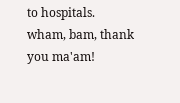to hospitals.
wham, bam, thank you ma'am!